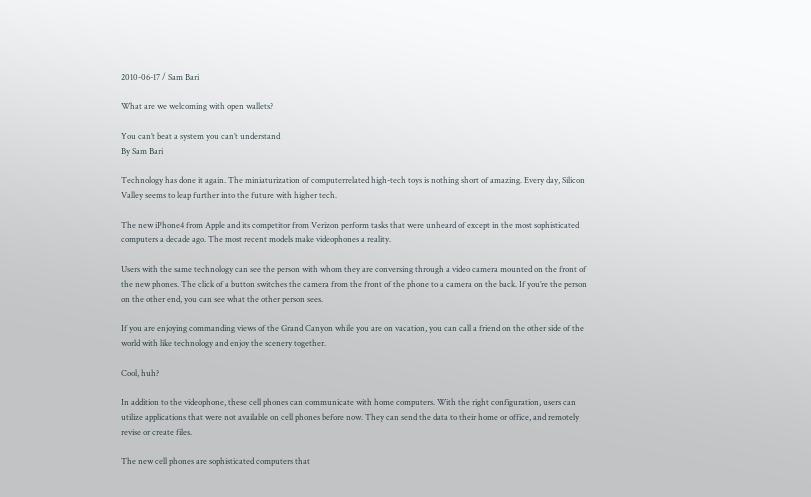2010-06-17 / Sam Bari

What are we welcoming with open wallets?

You can’t beat a system you can’t understand
By Sam Bari

Technology has done it again. The miniaturization of computerrelated high-tech toys is nothing short of amazing. Every day, Silicon Valley seems to leap further into the future with higher tech.

The new iPhone4 from Apple and its competitor from Verizon perform tasks that were unheard of except in the most sophisticated computers a decade ago. The most recent models make videophones a reality.

Users with the same technology can see the person with whom they are conversing through a video camera mounted on the front of the new phones. The click of a button switches the camera from the front of the phone to a camera on the back. If you’re the person on the other end, you can see what the other person sees.

If you are enjoying commanding views of the Grand Canyon while you are on vacation, you can call a friend on the other side of the world with like technology and enjoy the scenery together.

Cool, huh?

In addition to the videophone, these cell phones can communicate with home computers. With the right configuration, users can utilize applications that were not available on cell phones before now. They can send the data to their home or office, and remotely revise or create files.

The new cell phones are sophisticated computers that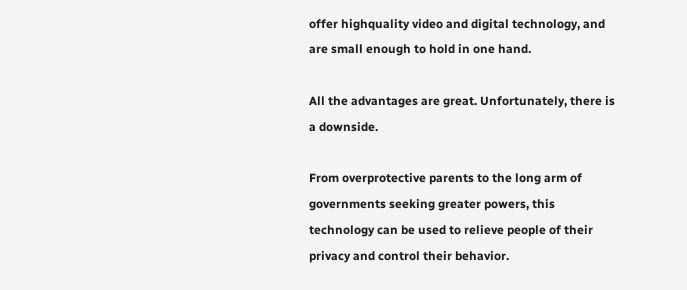offer highquality video and digital technology, and are small enough to hold in one hand.

All the advantages are great. Unfortunately, there is a downside.

From overprotective parents to the long arm of governments seeking greater powers, this technology can be used to relieve people of their privacy and control their behavior.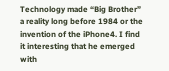Technology made “Big Brother” a reality long before 1984 or the invention of the iPhone4. I find it interesting that he emerged with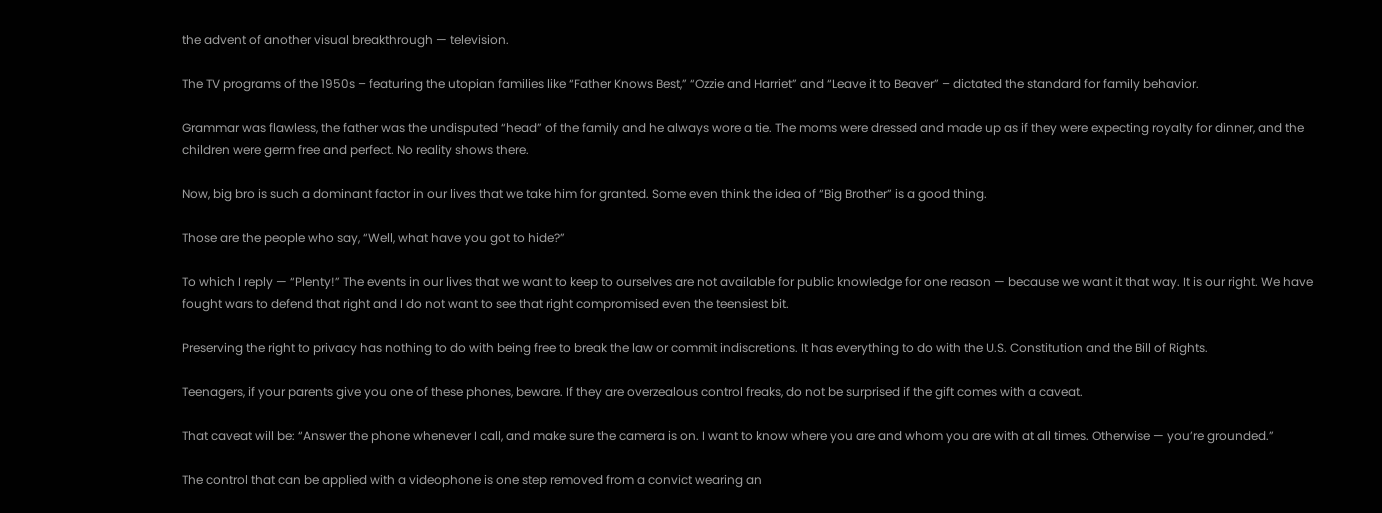the advent of another visual breakthrough — television.

The TV programs of the 1950s – featuring the utopian families like “Father Knows Best,” “Ozzie and Harriet” and “Leave it to Beaver” – dictated the standard for family behavior.

Grammar was flawless, the father was the undisputed “head” of the family and he always wore a tie. The moms were dressed and made up as if they were expecting royalty for dinner, and the children were germ free and perfect. No reality shows there.

Now, big bro is such a dominant factor in our lives that we take him for granted. Some even think the idea of “Big Brother” is a good thing.

Those are the people who say, “Well, what have you got to hide?”

To which I reply — “Plenty!” The events in our lives that we want to keep to ourselves are not available for public knowledge for one reason — because we want it that way. It is our right. We have fought wars to defend that right and I do not want to see that right compromised even the teensiest bit.

Preserving the right to privacy has nothing to do with being free to break the law or commit indiscretions. It has everything to do with the U.S. Constitution and the Bill of Rights.

Teenagers, if your parents give you one of these phones, beware. If they are overzealous control freaks, do not be surprised if the gift comes with a caveat.

That caveat will be: “Answer the phone whenever I call, and make sure the camera is on. I want to know where you are and whom you are with at all times. Otherwise — you’re grounded.”

The control that can be applied with a videophone is one step removed from a convict wearing an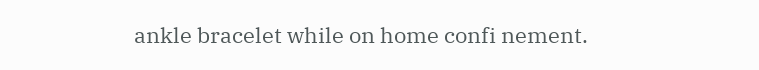ankle bracelet while on home confi nement.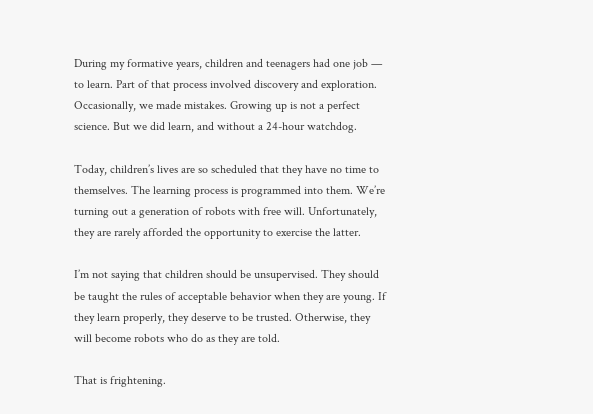During my formative years, children and teenagers had one job — to learn. Part of that process involved discovery and exploration. Occasionally, we made mistakes. Growing up is not a perfect science. But we did learn, and without a 24-hour watchdog.

Today, children’s lives are so scheduled that they have no time to themselves. The learning process is programmed into them. We’re turning out a generation of robots with free will. Unfortunately, they are rarely afforded the opportunity to exercise the latter.

I’m not saying that children should be unsupervised. They should be taught the rules of acceptable behavior when they are young. If they learn properly, they deserve to be trusted. Otherwise, they will become robots who do as they are told.

That is frightening.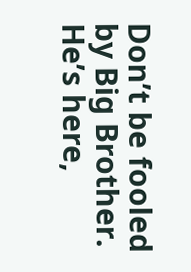Don’t be fooled by Big Brother. He’s here,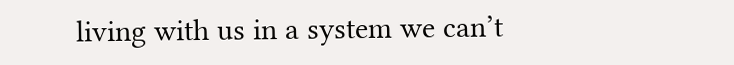living with us in a system we can’t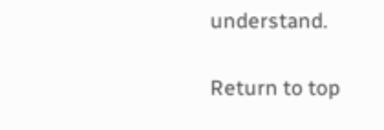understand.

Return to top